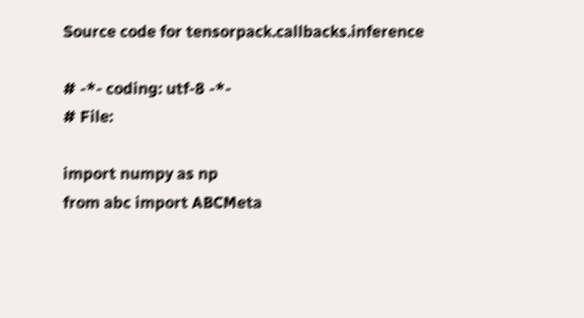Source code for tensorpack.callbacks.inference

# -*- coding: utf-8 -*-
# File:

import numpy as np
from abc import ABCMeta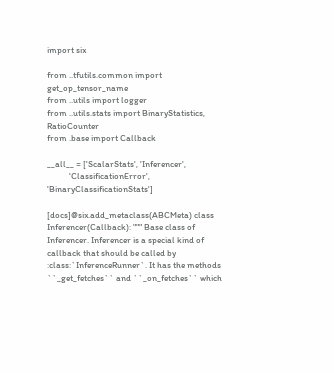import six

from ..tfutils.common import get_op_tensor_name
from ..utils import logger
from ..utils.stats import BinaryStatistics, RatioCounter
from .base import Callback

__all__ = ['ScalarStats', 'Inferencer',
           'ClassificationError', 'BinaryClassificationStats']

[docs]@six.add_metaclass(ABCMeta) class Inferencer(Callback): """ Base class of Inferencer. Inferencer is a special kind of callback that should be called by :class:`InferenceRunner`. It has the methods ``_get_fetches`` and ``_on_fetches`` which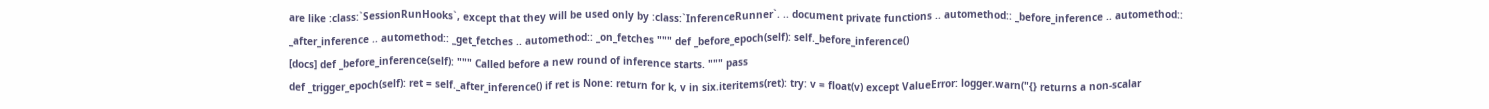are like :class:`SessionRunHooks`, except that they will be used only by :class:`InferenceRunner`. .. document private functions .. automethod:: _before_inference .. automethod:: _after_inference .. automethod:: _get_fetches .. automethod:: _on_fetches """ def _before_epoch(self): self._before_inference()
[docs] def _before_inference(self): """ Called before a new round of inference starts. """ pass
def _trigger_epoch(self): ret = self._after_inference() if ret is None: return for k, v in six.iteritems(ret): try: v = float(v) except ValueError: logger.warn("{} returns a non-scalar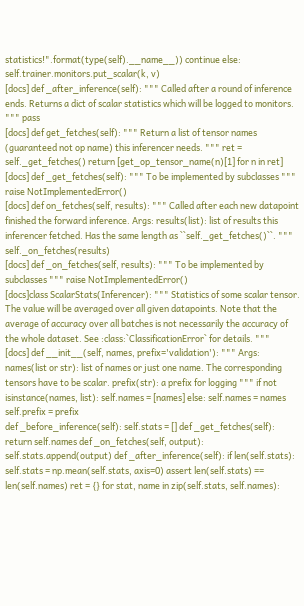statistics!".format(type(self).__name__)) continue else: self.trainer.monitors.put_scalar(k, v)
[docs] def _after_inference(self): """ Called after a round of inference ends. Returns a dict of scalar statistics which will be logged to monitors. """ pass
[docs] def get_fetches(self): """ Return a list of tensor names (guaranteed not op name) this inferencer needs. """ ret = self._get_fetches() return [get_op_tensor_name(n)[1] for n in ret]
[docs] def _get_fetches(self): """ To be implemented by subclasses """ raise NotImplementedError()
[docs] def on_fetches(self, results): """ Called after each new datapoint finished the forward inference. Args: results(list): list of results this inferencer fetched. Has the same length as ``self._get_fetches()``. """ self._on_fetches(results)
[docs] def _on_fetches(self, results): """ To be implemented by subclasses """ raise NotImplementedError()
[docs]class ScalarStats(Inferencer): """ Statistics of some scalar tensor. The value will be averaged over all given datapoints. Note that the average of accuracy over all batches is not necessarily the accuracy of the whole dataset. See :class:`ClassificationError` for details. """
[docs] def __init__(self, names, prefix='validation'): """ Args: names(list or str): list of names or just one name. The corresponding tensors have to be scalar. prefix(str): a prefix for logging """ if not isinstance(names, list): self.names = [names] else: self.names = names self.prefix = prefix
def _before_inference(self): self.stats = [] def _get_fetches(self): return self.names def _on_fetches(self, output): self.stats.append(output) def _after_inference(self): if len(self.stats): self.stats = np.mean(self.stats, axis=0) assert len(self.stats) == len(self.names) ret = {} for stat, name in zip(self.stats, self.names):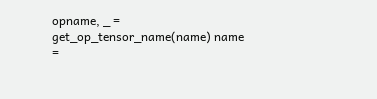opname, _ = get_op_tensor_name(name) name =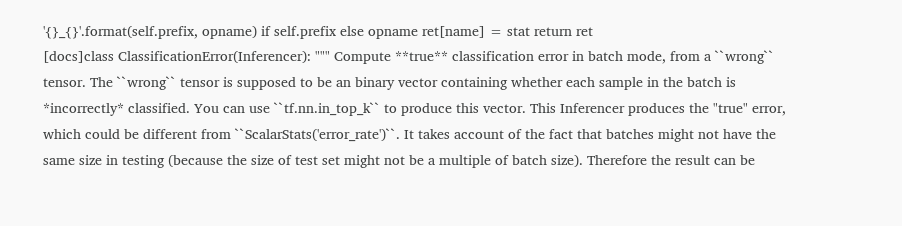'{}_{}'.format(self.prefix, opname) if self.prefix else opname ret[name] = stat return ret
[docs]class ClassificationError(Inferencer): """ Compute **true** classification error in batch mode, from a ``wrong`` tensor. The ``wrong`` tensor is supposed to be an binary vector containing whether each sample in the batch is *incorrectly* classified. You can use ``tf.nn.in_top_k`` to produce this vector. This Inferencer produces the "true" error, which could be different from ``ScalarStats('error_rate')``. It takes account of the fact that batches might not have the same size in testing (because the size of test set might not be a multiple of batch size). Therefore the result can be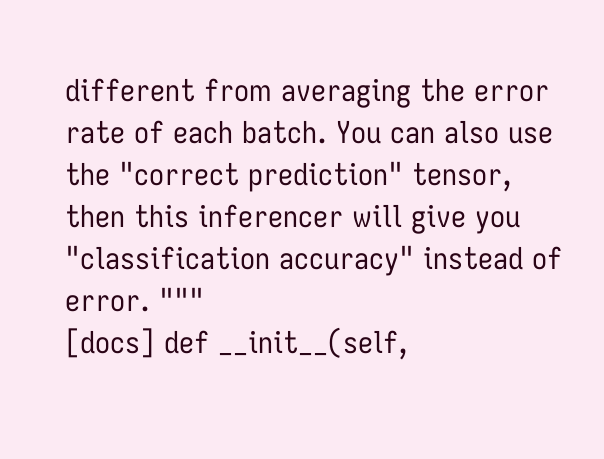different from averaging the error rate of each batch. You can also use the "correct prediction" tensor, then this inferencer will give you "classification accuracy" instead of error. """
[docs] def __init__(self,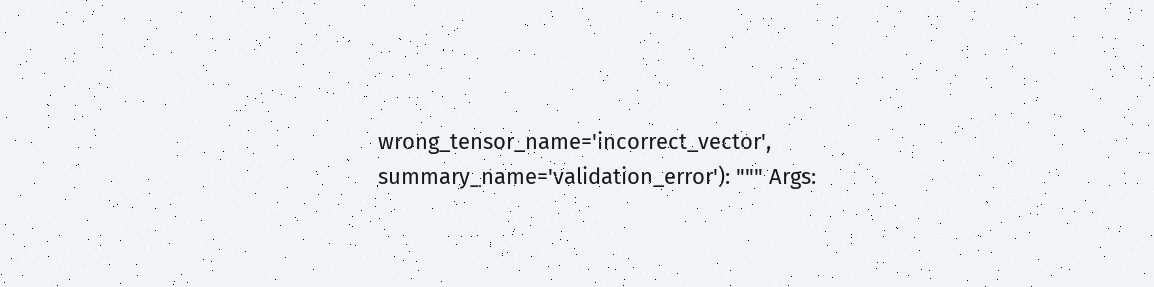wrong_tensor_name='incorrect_vector', summary_name='validation_error'): """ Args: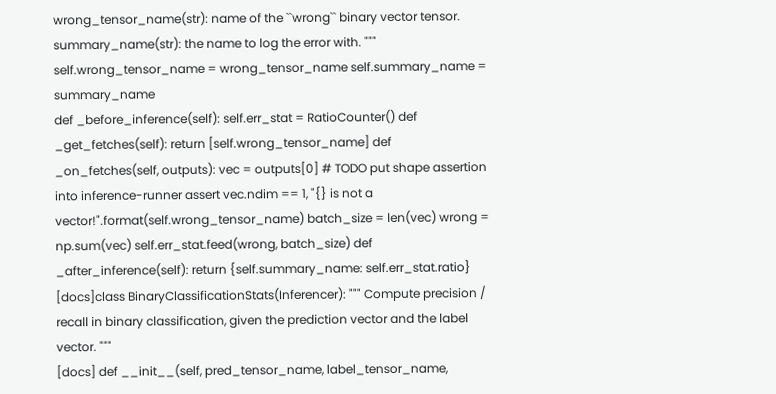wrong_tensor_name(str): name of the ``wrong`` binary vector tensor. summary_name(str): the name to log the error with. """ self.wrong_tensor_name = wrong_tensor_name self.summary_name = summary_name
def _before_inference(self): self.err_stat = RatioCounter() def _get_fetches(self): return [self.wrong_tensor_name] def _on_fetches(self, outputs): vec = outputs[0] # TODO put shape assertion into inference-runner assert vec.ndim == 1, "{} is not a vector!".format(self.wrong_tensor_name) batch_size = len(vec) wrong = np.sum(vec) self.err_stat.feed(wrong, batch_size) def _after_inference(self): return {self.summary_name: self.err_stat.ratio}
[docs]class BinaryClassificationStats(Inferencer): """ Compute precision / recall in binary classification, given the prediction vector and the label vector. """
[docs] def __init__(self, pred_tensor_name, label_tensor_name,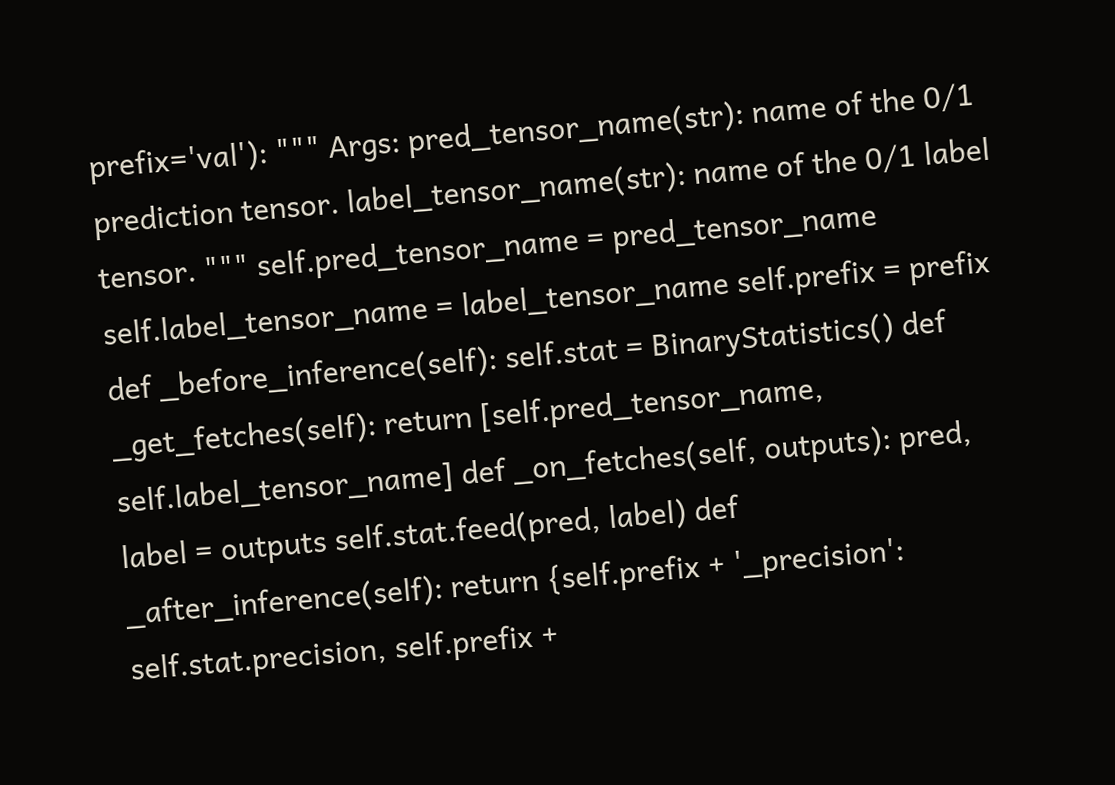prefix='val'): """ Args: pred_tensor_name(str): name of the 0/1 prediction tensor. label_tensor_name(str): name of the 0/1 label tensor. """ self.pred_tensor_name = pred_tensor_name self.label_tensor_name = label_tensor_name self.prefix = prefix
def _before_inference(self): self.stat = BinaryStatistics() def _get_fetches(self): return [self.pred_tensor_name, self.label_tensor_name] def _on_fetches(self, outputs): pred, label = outputs self.stat.feed(pred, label) def _after_inference(self): return {self.prefix + '_precision': self.stat.precision, self.prefix +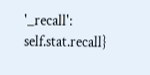'_recall': self.stat.recall}